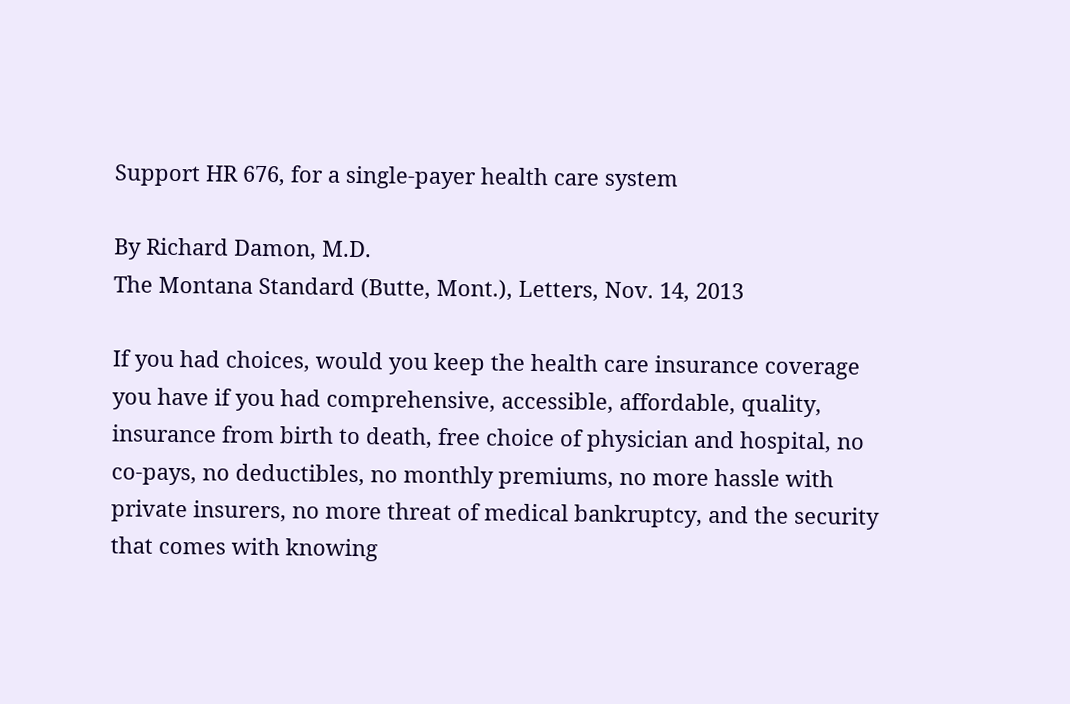Support HR 676, for a single-payer health care system

By Richard Damon, M.D.
The Montana Standard (Butte, Mont.), Letters, Nov. 14, 2013

If you had choices, would you keep the health care insurance coverage you have if you had comprehensive, accessible, affordable, quality, insurance from birth to death, free choice of physician and hospital, no co-pays, no deductibles, no monthly premiums, no more hassle with private insurers, no more threat of medical bankruptcy, and the security that comes with knowing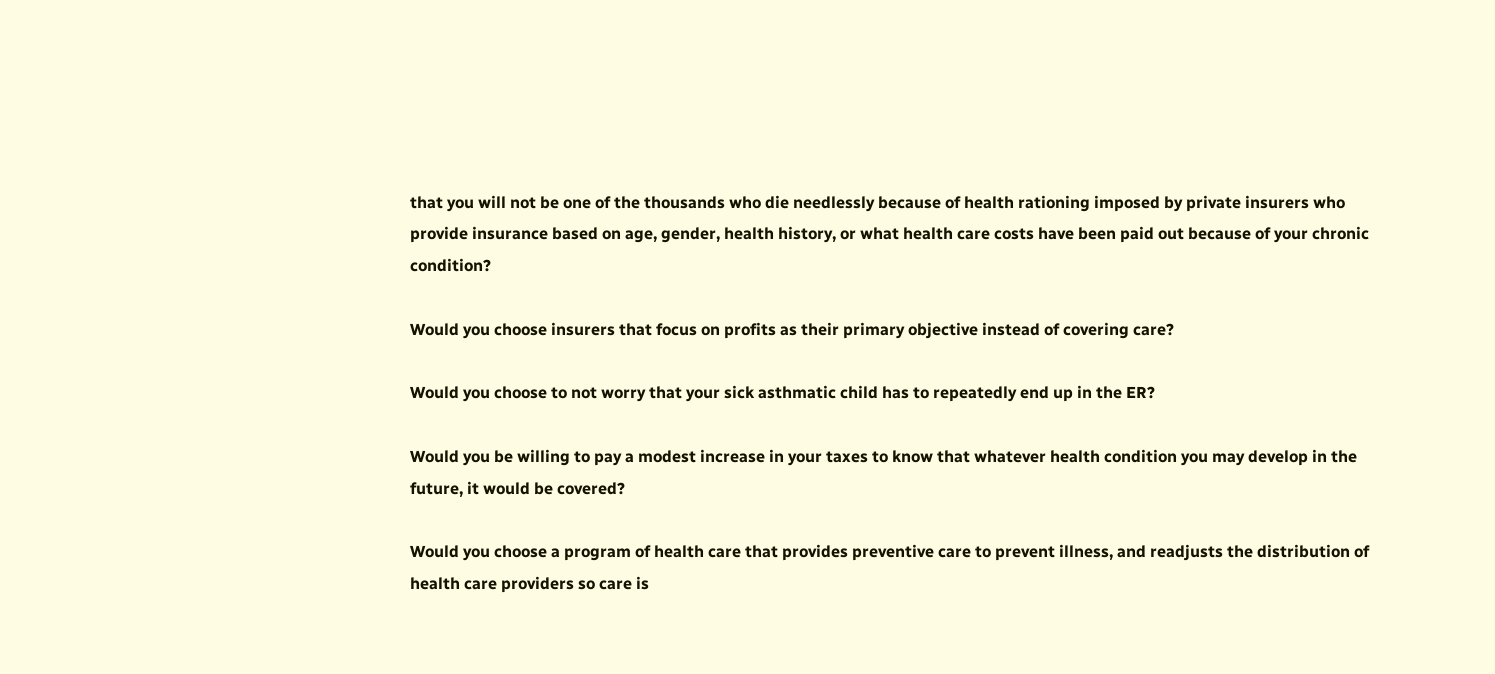that you will not be one of the thousands who die needlessly because of health rationing imposed by private insurers who provide insurance based on age, gender, health history, or what health care costs have been paid out because of your chronic condition?

Would you choose insurers that focus on profits as their primary objective instead of covering care?

Would you choose to not worry that your sick asthmatic child has to repeatedly end up in the ER?

Would you be willing to pay a modest increase in your taxes to know that whatever health condition you may develop in the future, it would be covered?

Would you choose a program of health care that provides preventive care to prevent illness, and readjusts the distribution of health care providers so care is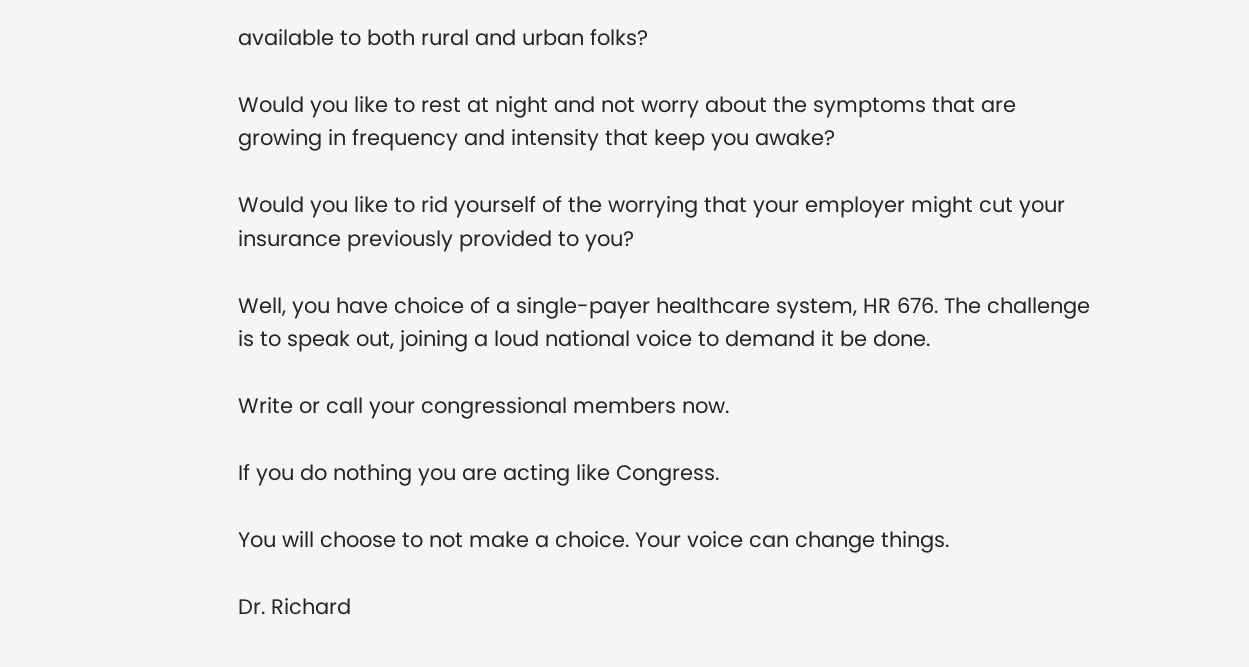available to both rural and urban folks?

Would you like to rest at night and not worry about the symptoms that are growing in frequency and intensity that keep you awake?

Would you like to rid yourself of the worrying that your employer might cut your insurance previously provided to you?

Well, you have choice of a single-payer healthcare system, HR 676. The challenge is to speak out, joining a loud national voice to demand it be done.

Write or call your congressional members now.

If you do nothing you are acting like Congress.

You will choose to not make a choice. Your voice can change things.

Dr. Richard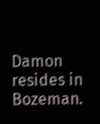Damon resides in Bozeman.